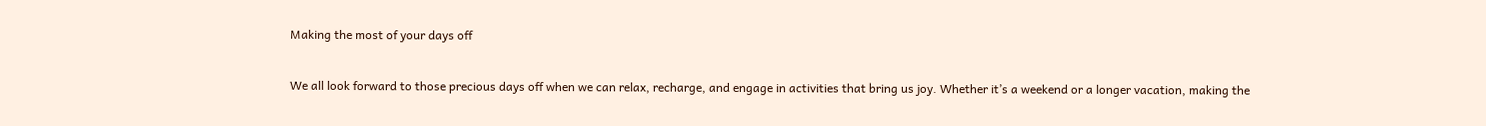Making the most of your days off

We all look forward to those precious days off when we can relax, recharge, and engage in activities that bring us joy. Whether it’s a weekend or a longer vacation, making the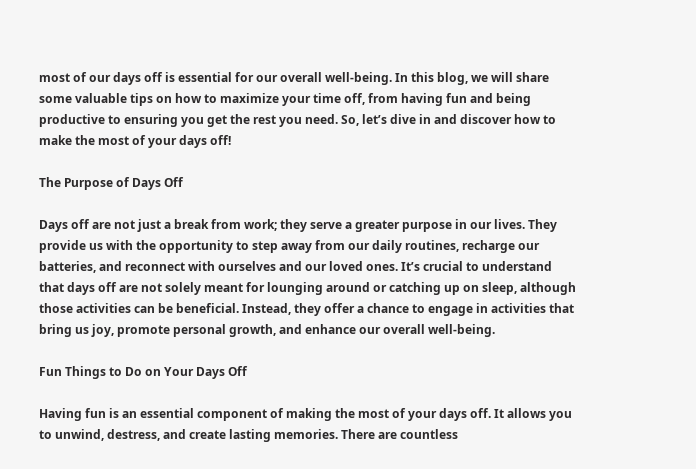most of our days off is essential for our overall well-being. In this blog, we will share some valuable tips on how to maximize your time off, from having fun and being productive to ensuring you get the rest you need. So, let’s dive in and discover how to make the most of your days off!

The Purpose of Days Off

Days off are not just a break from work; they serve a greater purpose in our lives. They provide us with the opportunity to step away from our daily routines, recharge our batteries, and reconnect with ourselves and our loved ones. It’s crucial to understand that days off are not solely meant for lounging around or catching up on sleep, although those activities can be beneficial. Instead, they offer a chance to engage in activities that bring us joy, promote personal growth, and enhance our overall well-being.

Fun Things to Do on Your Days Off

Having fun is an essential component of making the most of your days off. It allows you to unwind, destress, and create lasting memories. There are countless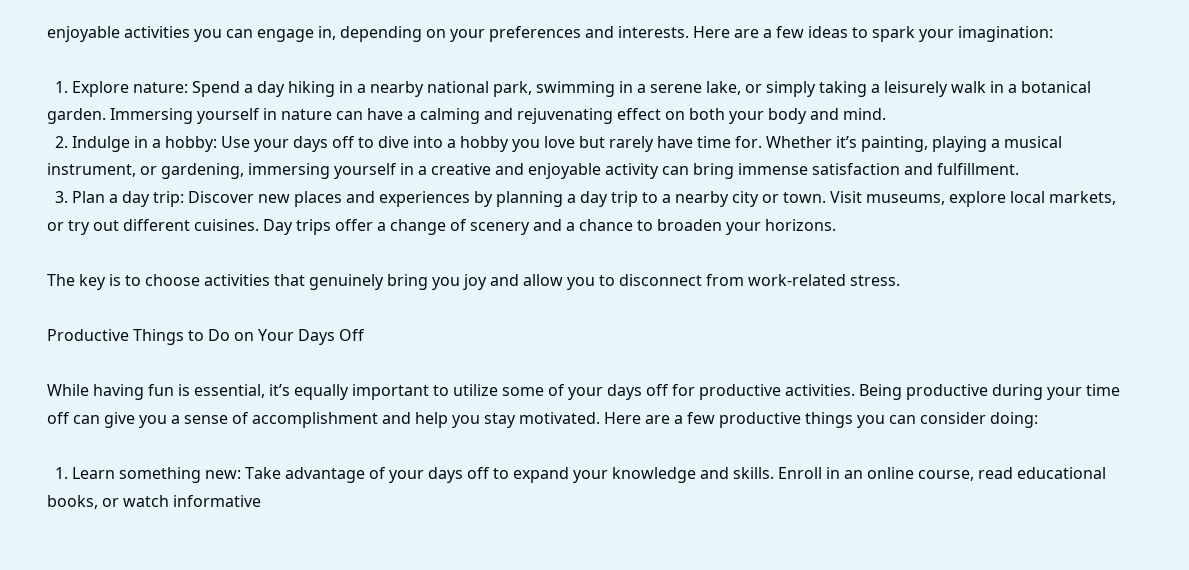enjoyable activities you can engage in, depending on your preferences and interests. Here are a few ideas to spark your imagination:

  1. Explore nature: Spend a day hiking in a nearby national park, swimming in a serene lake, or simply taking a leisurely walk in a botanical garden. Immersing yourself in nature can have a calming and rejuvenating effect on both your body and mind.
  2. Indulge in a hobby: Use your days off to dive into a hobby you love but rarely have time for. Whether it’s painting, playing a musical instrument, or gardening, immersing yourself in a creative and enjoyable activity can bring immense satisfaction and fulfillment.
  3. Plan a day trip: Discover new places and experiences by planning a day trip to a nearby city or town. Visit museums, explore local markets, or try out different cuisines. Day trips offer a change of scenery and a chance to broaden your horizons.

The key is to choose activities that genuinely bring you joy and allow you to disconnect from work-related stress.

Productive Things to Do on Your Days Off

While having fun is essential, it’s equally important to utilize some of your days off for productive activities. Being productive during your time off can give you a sense of accomplishment and help you stay motivated. Here are a few productive things you can consider doing:

  1. Learn something new: Take advantage of your days off to expand your knowledge and skills. Enroll in an online course, read educational books, or watch informative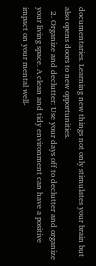documentaries. Learning new things not only stimulates your brain but also opens doors to new opportunities.
  2. Organize and declutter: Use your days off to declutter and organize your living space. A clean and tidy environment can have a positive impact on your mental well-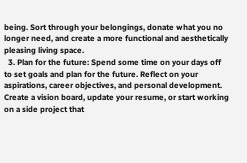being. Sort through your belongings, donate what you no longer need, and create a more functional and aesthetically pleasing living space.
  3. Plan for the future: Spend some time on your days off to set goals and plan for the future. Reflect on your aspirations, career objectives, and personal development. Create a vision board, update your resume, or start working on a side project that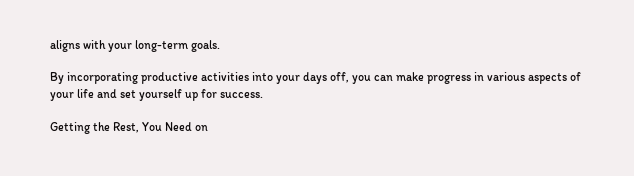aligns with your long-term goals.

By incorporating productive activities into your days off, you can make progress in various aspects of your life and set yourself up for success.

Getting the Rest, You Need on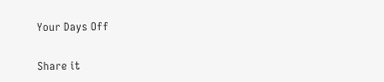Your Days Off

Share it